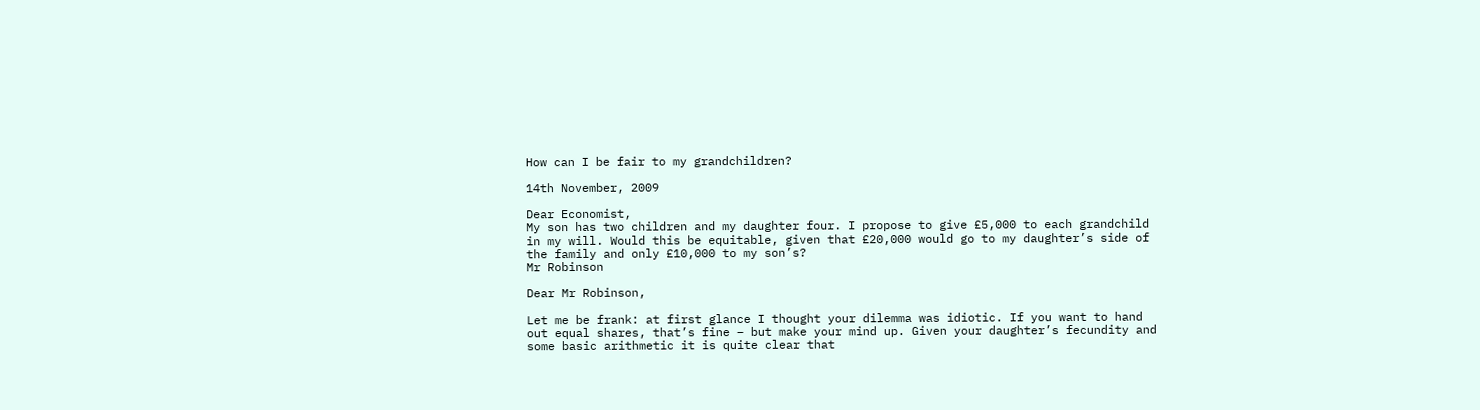How can I be fair to my grandchildren?

14th November, 2009

Dear Economist,
My son has two children and my daughter four. I propose to give £5,000 to each grandchild in my will. Would this be equitable, given that £20,000 would go to my daughter’s side of the family and only £10,000 to my son’s?
Mr Robinson

Dear Mr Robinson,

Let me be frank: at first glance I thought your dilemma was idiotic. If you want to hand out equal shares, that’s fine – but make your mind up. Given your daughter’s fecundity and some basic arithmetic it is quite clear that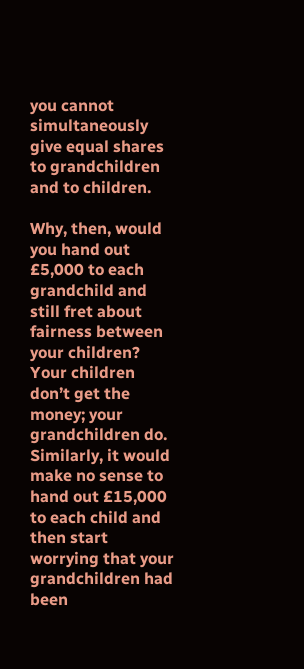you cannot simultaneously give equal shares to grandchildren and to children.

Why, then, would you hand out £5,000 to each grandchild and still fret about fairness between your children? Your children don’t get the money; your grandchildren do. Similarly, it would make no sense to hand out £15,000 to each child and then start worrying that your grandchildren had been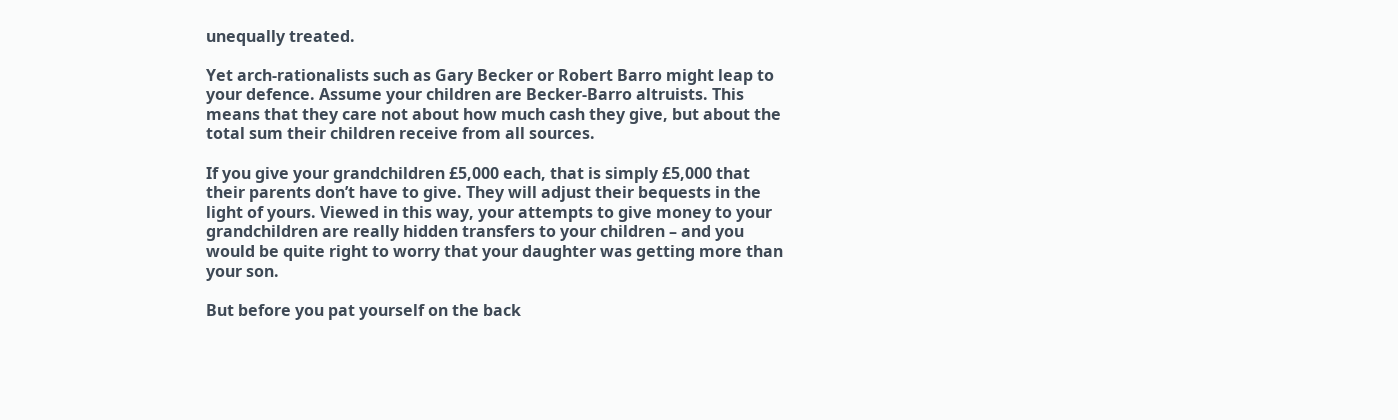unequally treated.

Yet arch-rationalists such as Gary Becker or Robert Barro might leap to your defence. Assume your children are Becker-Barro altruists. This means that they care not about how much cash they give, but about the total sum their children receive from all sources.

If you give your grandchildren £5,000 each, that is simply £5,000 that their parents don’t have to give. They will adjust their bequests in the light of yours. Viewed in this way, your attempts to give money to your grandchildren are really hidden transfers to your children – and you would be quite right to worry that your daughter was getting more than your son.

But before you pat yourself on the back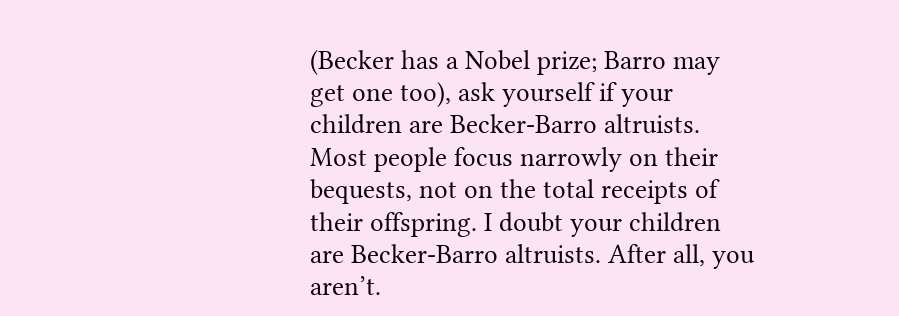(Becker has a Nobel prize; Barro may get one too), ask yourself if your children are Becker-Barro altruists. Most people focus narrowly on their bequests, not on the total receipts of their offspring. I doubt your children are Becker-Barro altruists. After all, you aren’t.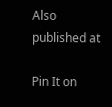Also published at

Pin It on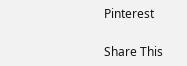Pinterest

Share This